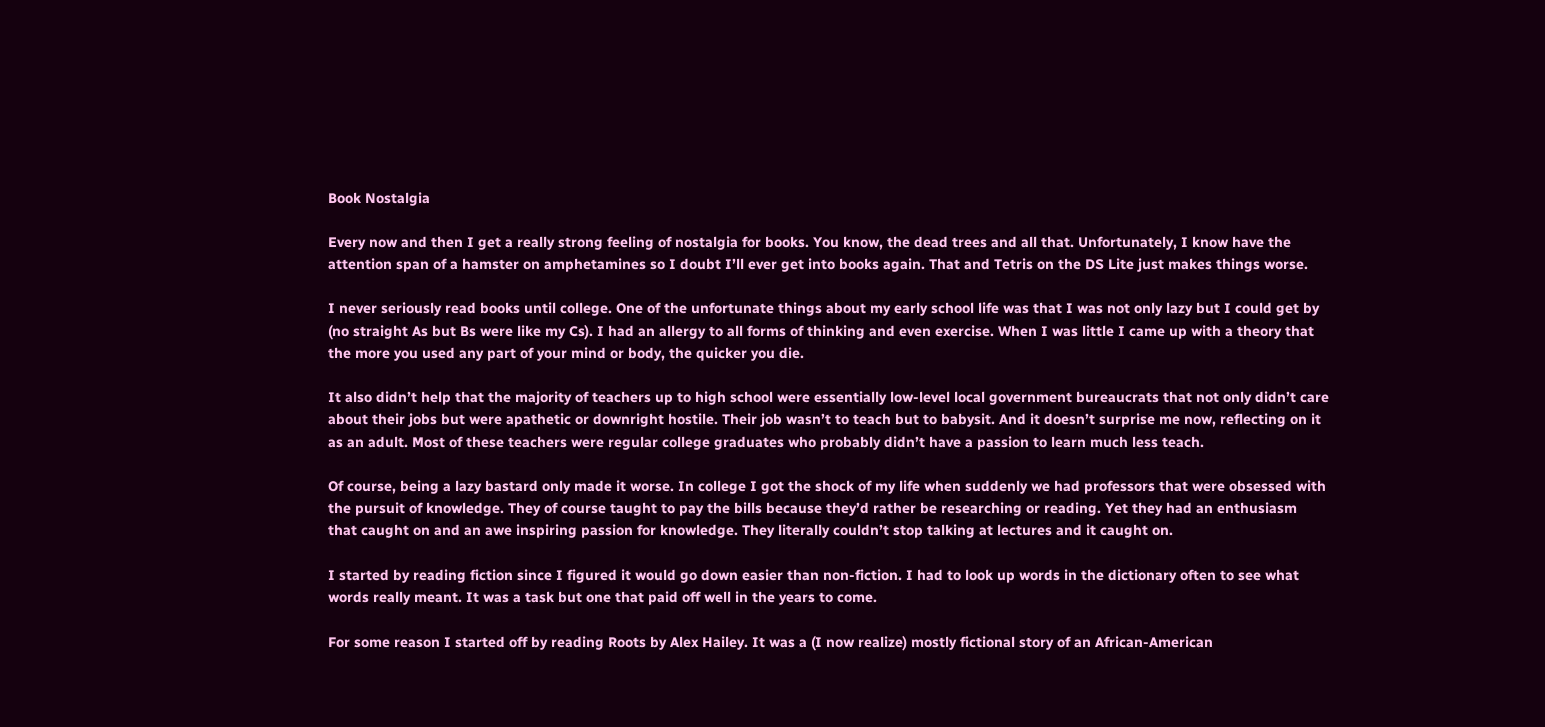Book Nostalgia

Every now and then I get a really strong feeling of nostalgia for books. You know, the dead trees and all that. Unfortunately, I know have the attention span of a hamster on amphetamines so I doubt I’ll ever get into books again. That and Tetris on the DS Lite just makes things worse.

I never seriously read books until college. One of the unfortunate things about my early school life was that I was not only lazy but I could get by (no straight As but Bs were like my Cs). I had an allergy to all forms of thinking and even exercise. When I was little I came up with a theory that the more you used any part of your mind or body, the quicker you die.

It also didn’t help that the majority of teachers up to high school were essentially low-level local government bureaucrats that not only didn’t care about their jobs but were apathetic or downright hostile. Their job wasn’t to teach but to babysit. And it doesn’t surprise me now, reflecting on it as an adult. Most of these teachers were regular college graduates who probably didn’t have a passion to learn much less teach.

Of course, being a lazy bastard only made it worse. In college I got the shock of my life when suddenly we had professors that were obsessed with the pursuit of knowledge. They of course taught to pay the bills because they’d rather be researching or reading. Yet they had an enthusiasm that caught on and an awe inspiring passion for knowledge. They literally couldn’t stop talking at lectures and it caught on.

I started by reading fiction since I figured it would go down easier than non-fiction. I had to look up words in the dictionary often to see what words really meant. It was a task but one that paid off well in the years to come.

For some reason I started off by reading Roots by Alex Hailey. It was a (I now realize) mostly fictional story of an African-American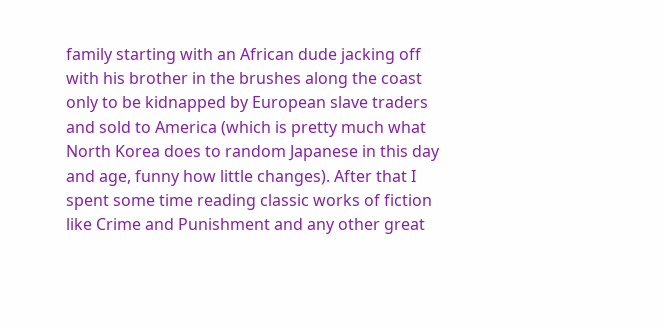family starting with an African dude jacking off with his brother in the brushes along the coast only to be kidnapped by European slave traders and sold to America (which is pretty much what North Korea does to random Japanese in this day and age, funny how little changes). After that I spent some time reading classic works of fiction like Crime and Punishment and any other great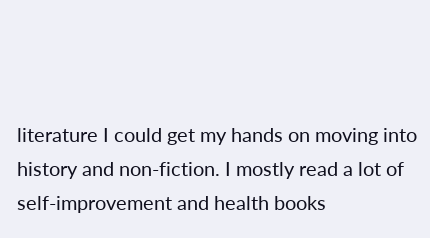literature I could get my hands on moving into history and non-fiction. I mostly read a lot of self-improvement and health books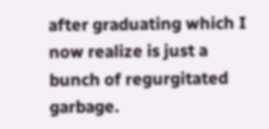after graduating which I now realize is just a bunch of regurgitated garbage.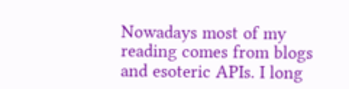Nowadays most of my reading comes from blogs and esoteric APIs. I long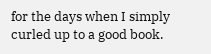for the days when I simply curled up to a good book.